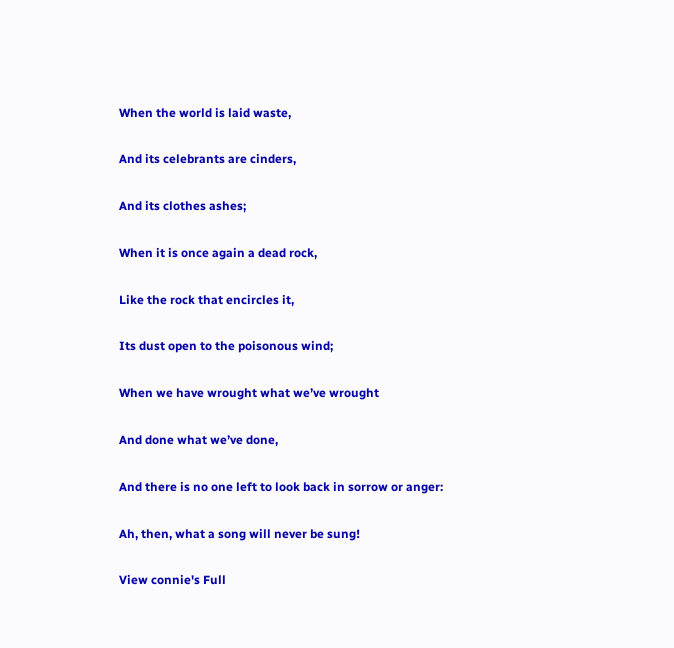When the world is laid waste,

And its celebrants are cinders,

And its clothes ashes;

When it is once again a dead rock,

Like the rock that encircles it,

Its dust open to the poisonous wind;

When we have wrought what we’ve wrought

And done what we’ve done,

And there is no one left to look back in sorrow or anger:

Ah, then, what a song will never be sung!

View connie's Full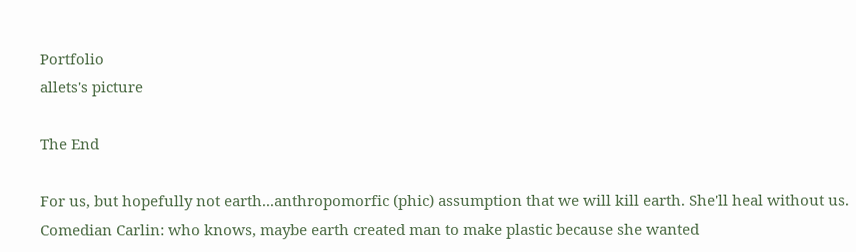Portfolio
allets's picture

The End

For us, but hopefully not earth...anthropomorfic (phic) assumption that we will kill earth. She'll heal without us. Comedian Carlin: who knows, maybe earth created man to make plastic because she wanted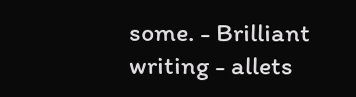some. - Brilliant writing - allets